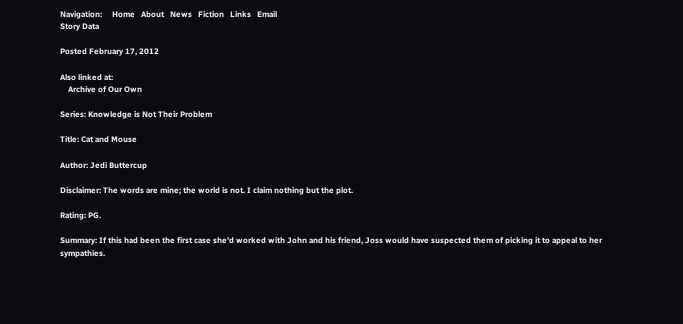Navigation:     Home   About   News   Fiction   Links   Email
Story Data

Posted February 17, 2012

Also linked at:
    Archive of Our Own

Series: Knowledge is Not Their Problem

Title: Cat and Mouse

Author: Jedi Buttercup

Disclaimer: The words are mine; the world is not. I claim nothing but the plot.

Rating: PG.

Summary: If this had been the first case she'd worked with John and his friend, Joss would have suspected them of picking it to appeal to her sympathies.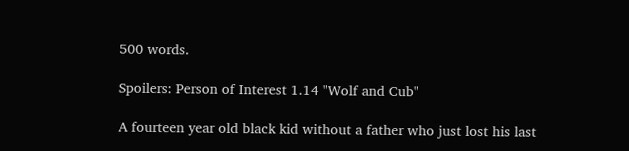500 words.

Spoilers: Person of Interest 1.14 "Wolf and Cub"

A fourteen year old black kid without a father who just lost his last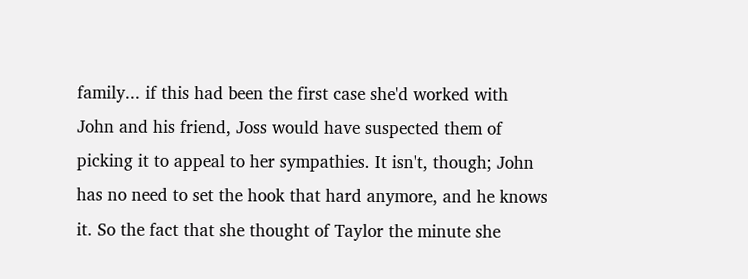family... if this had been the first case she'd worked with John and his friend, Joss would have suspected them of picking it to appeal to her sympathies. It isn't, though; John has no need to set the hook that hard anymore, and he knows it. So the fact that she thought of Taylor the minute she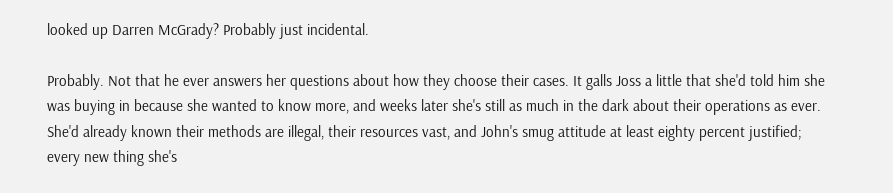looked up Darren McGrady? Probably just incidental.

Probably. Not that he ever answers her questions about how they choose their cases. It galls Joss a little that she'd told him she was buying in because she wanted to know more, and weeks later she's still as much in the dark about their operations as ever. She'd already known their methods are illegal, their resources vast, and John's smug attitude at least eighty percent justified; every new thing she's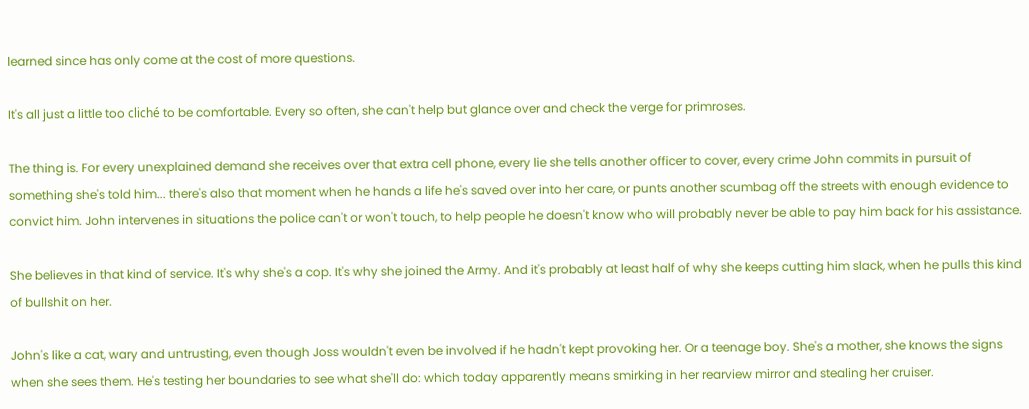learned since has only come at the cost of more questions.

It's all just a little too cliché to be comfortable. Every so often, she can't help but glance over and check the verge for primroses.

The thing is. For every unexplained demand she receives over that extra cell phone, every lie she tells another officer to cover, every crime John commits in pursuit of something she's told him... there's also that moment when he hands a life he's saved over into her care, or punts another scumbag off the streets with enough evidence to convict him. John intervenes in situations the police can't or won't touch, to help people he doesn't know who will probably never be able to pay him back for his assistance.

She believes in that kind of service. It's why she's a cop. It's why she joined the Army. And it's probably at least half of why she keeps cutting him slack, when he pulls this kind of bullshit on her.

John's like a cat, wary and untrusting, even though Joss wouldn't even be involved if he hadn't kept provoking her. Or a teenage boy. She's a mother, she knows the signs when she sees them. He's testing her boundaries to see what she'll do: which today apparently means smirking in her rearview mirror and stealing her cruiser.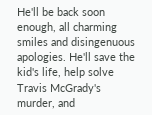He'll be back soon enough, all charming smiles and disingenuous apologies. He'll save the kid's life, help solve Travis McGrady's murder, and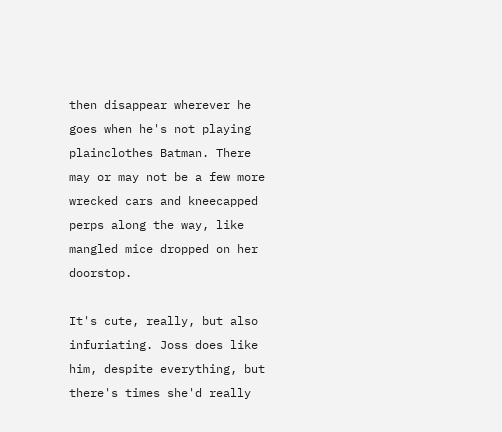then disappear wherever he goes when he's not playing plainclothes Batman. There may or may not be a few more wrecked cars and kneecapped perps along the way, like mangled mice dropped on her doorstop.

It's cute, really, but also infuriating. Joss does like him, despite everything, but there's times she'd really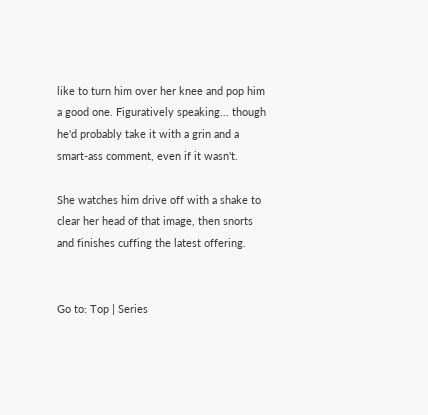like to turn him over her knee and pop him a good one. Figuratively speaking... though he'd probably take it with a grin and a smart-ass comment, even if it wasn't.

She watches him drive off with a shake to clear her head of that image, then snorts and finishes cuffing the latest offering.


Go to: Top | Series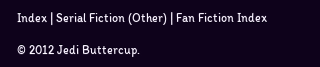Index | Serial Fiction (Other) | Fan Fiction Index

© 2012 Jedi Buttercup.